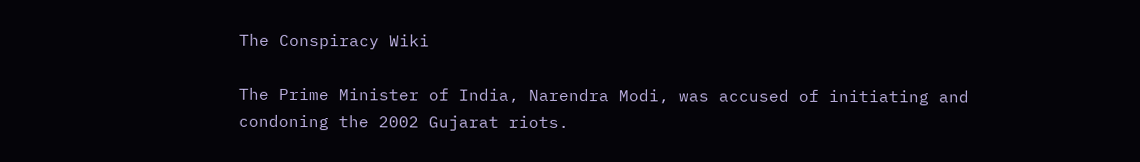The Conspiracy Wiki

The Prime Minister of India, Narendra Modi, was accused of initiating and condoning the 2002 Gujarat riots.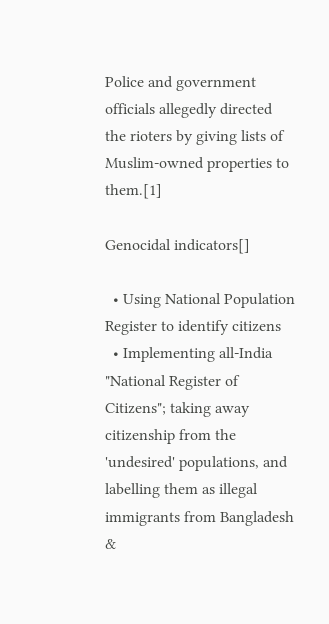Police and government officials allegedly directed the rioters by giving lists of Muslim-owned properties to them.[1]

Genocidal indicators[]

  • Using National Population Register to identify citizens
  • Implementing all-India "National Register of Citizens"; taking away citizenship from the 'undesired' populations, and labelling them as illegal immigrants from Bangladesh &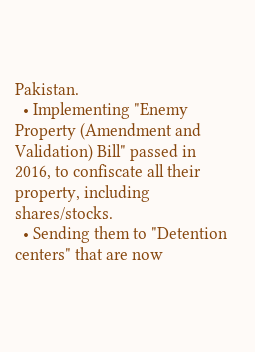Pakistan.
  • Implementing "Enemy Property (Amendment and Validation) Bill" passed in 2016, to confiscate all their property, including shares/stocks.
  • Sending them to "Detention centers" that are now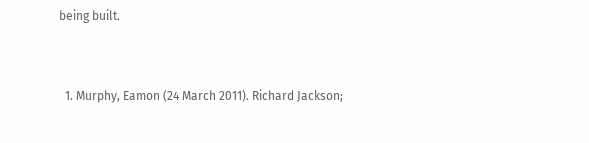being built.


  1. Murphy, Eamon (24 March 2011). Richard Jackson;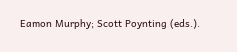Eamon Murphy; Scott Poynting (eds.).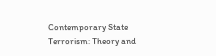Contemporary State Terrorism: Theory and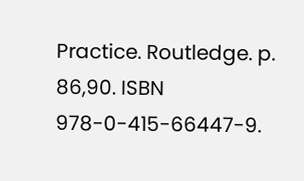Practice. Routledge. p. 86,90. ISBN 978-0-415-66447-9.